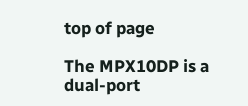top of page

The MPX10DP is a dual-port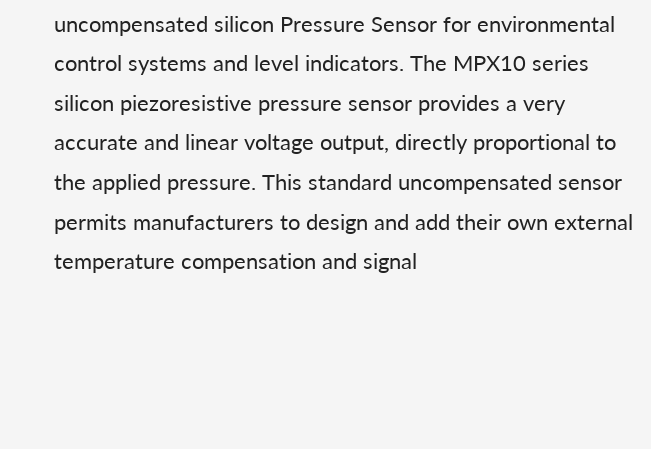uncompensated silicon Pressure Sensor for environmental control systems and level indicators. The MPX10 series silicon piezoresistive pressure sensor provides a very accurate and linear voltage output, directly proportional to the applied pressure. This standard uncompensated sensor permits manufacturers to design and add their own external temperature compensation and signal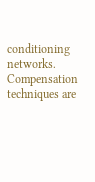conditioning networks. Compensation techniques are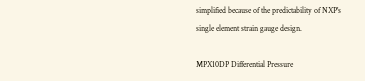simplified because of the predictability of NXP's single element strain gauge design.

MPX10DP Differential Pressure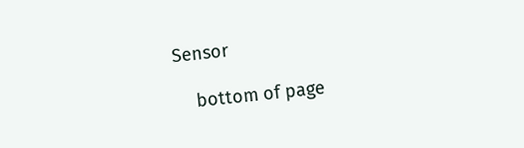Sensor

    bottom of page